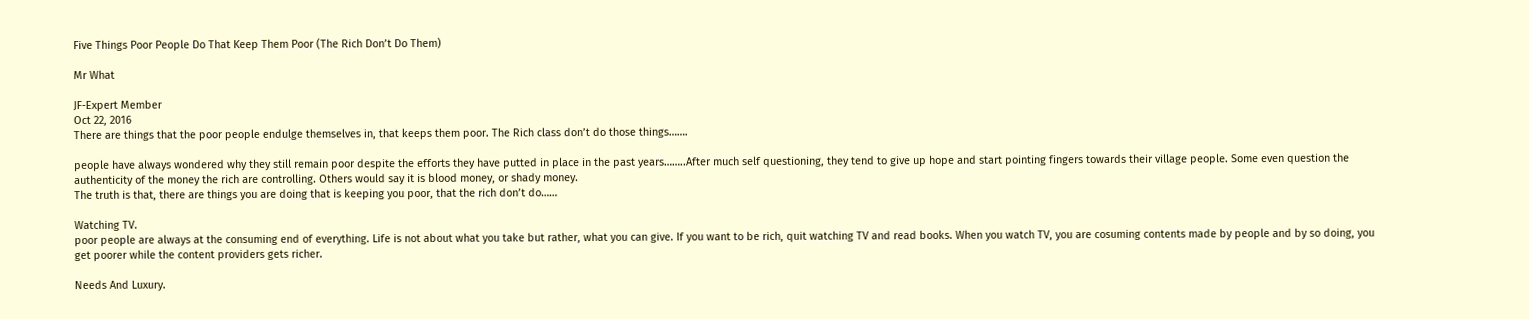Five Things Poor People Do That Keep Them Poor (The Rich Don’t Do Them)

Mr What

JF-Expert Member
Oct 22, 2016
There are things that the poor people endulge themselves in, that keeps them poor. The Rich class don’t do those things…….

people have always wondered why they still remain poor despite the efforts they have putted in place in the past years……..After much self questioning, they tend to give up hope and start pointing fingers towards their village people. Some even question the authenticity of the money the rich are controlling. Others would say it is blood money, or shady money.
The truth is that, there are things you are doing that is keeping you poor, that the rich don’t do……

Watching TV.
poor people are always at the consuming end of everything. Life is not about what you take but rather, what you can give. If you want to be rich, quit watching TV and read books. When you watch TV, you are cosuming contents made by people and by so doing, you get poorer while the content providers gets richer.

Needs And Luxury.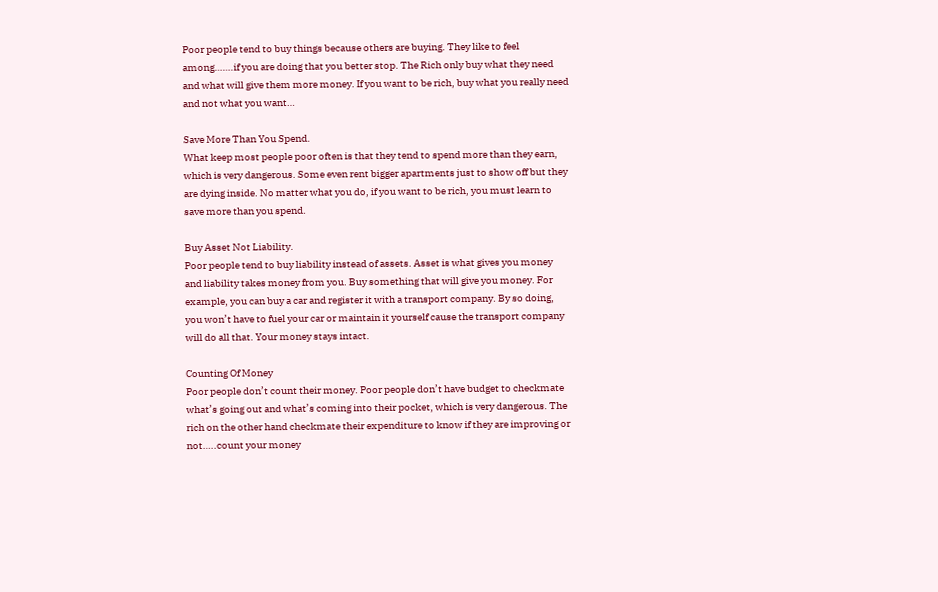Poor people tend to buy things because others are buying. They like to feel among…….if you are doing that you better stop. The Rich only buy what they need and what will give them more money. If you want to be rich, buy what you really need and not what you want…

Save More Than You Spend.
What keep most people poor often is that they tend to spend more than they earn, which is very dangerous. Some even rent bigger apartments just to show off but they are dying inside. No matter what you do, if you want to be rich, you must learn to save more than you spend.

Buy Asset Not Liability.
Poor people tend to buy liability instead of assets. Asset is what gives you money and liability takes money from you. Buy something that will give you money. For example, you can buy a car and register it with a transport company. By so doing, you won’t have to fuel your car or maintain it yourself cause the transport company will do all that. Your money stays intact.

Counting Of Money
Poor people don’t count their money. Poor people don’t have budget to checkmate what’s going out and what’s coming into their pocket, which is very dangerous. The rich on the other hand checkmate their expenditure to know if they are improving or not…..count your money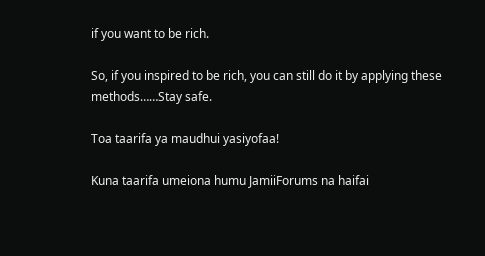if you want to be rich.

So, if you inspired to be rich, you can still do it by applying these methods……Stay safe.

Toa taarifa ya maudhui yasiyofaa!

Kuna taarifa umeiona humu JamiiForums na haifai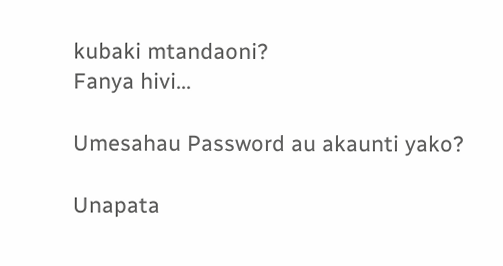kubaki mtandaoni?
Fanya hivi...

Umesahau Password au akaunti yako?

Unapata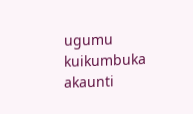ugumu kuikumbuka akaunti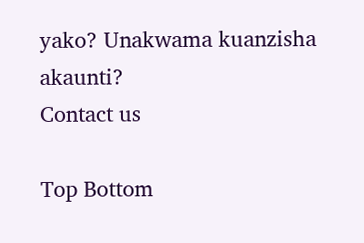yako? Unakwama kuanzisha akaunti?
Contact us

Top Bottom